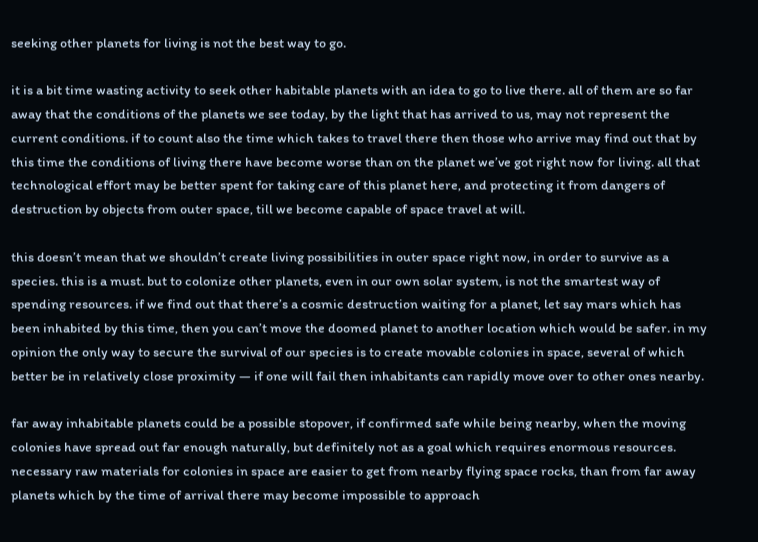seeking other planets for living is not the best way to go.

it is a bit time wasting activity to seek other habitable planets with an idea to go to live there. all of them are so far away that the conditions of the planets we see today, by the light that has arrived to us, may not represent the current conditions. if to count also the time which takes to travel there then those who arrive may find out that by this time the conditions of living there have become worse than on the planet we’ve got right now for living. all that technological effort may be better spent for taking care of this planet here, and protecting it from dangers of destruction by objects from outer space, till we become capable of space travel at will.

this doesn’t mean that we shouldn’t create living possibilities in outer space right now, in order to survive as a species. this is a must. but to colonize other planets, even in our own solar system, is not the smartest way of spending resources. if we find out that there’s a cosmic destruction waiting for a planet, let say mars which has been inhabited by this time, then you can’t move the doomed planet to another location which would be safer. in my opinion the only way to secure the survival of our species is to create movable colonies in space, several of which better be in relatively close proximity — if one will fail then inhabitants can rapidly move over to other ones nearby.

far away inhabitable planets could be a possible stopover, if confirmed safe while being nearby, when the moving colonies have spread out far enough naturally, but definitely not as a goal which requires enormous resources. necessary raw materials for colonies in space are easier to get from nearby flying space rocks, than from far away planets which by the time of arrival there may become impossible to approach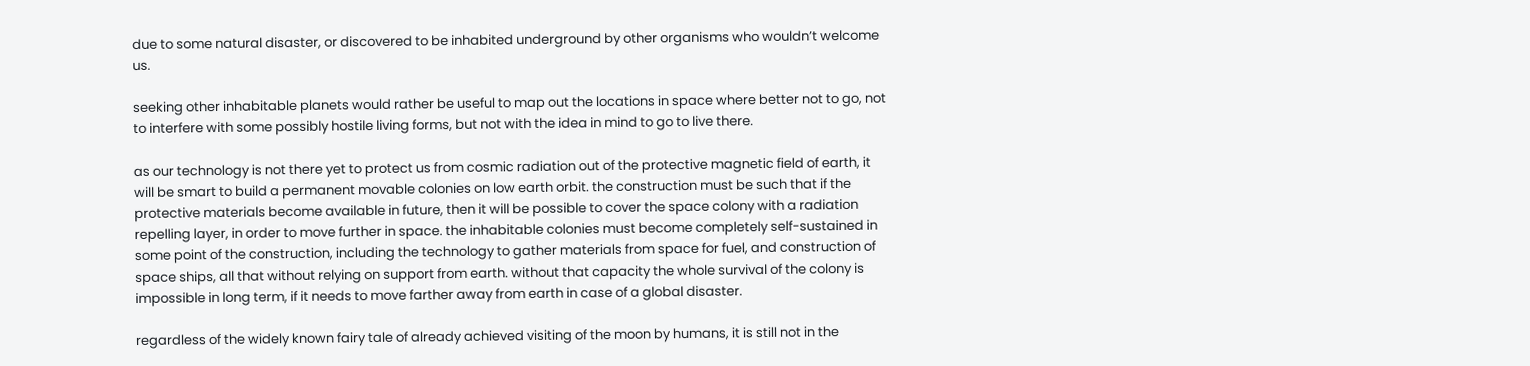due to some natural disaster, or discovered to be inhabited underground by other organisms who wouldn’t welcome us.

seeking other inhabitable planets would rather be useful to map out the locations in space where better not to go, not to interfere with some possibly hostile living forms, but not with the idea in mind to go to live there.

as our technology is not there yet to protect us from cosmic radiation out of the protective magnetic field of earth, it will be smart to build a permanent movable colonies on low earth orbit. the construction must be such that if the protective materials become available in future, then it will be possible to cover the space colony with a radiation repelling layer, in order to move further in space. the inhabitable colonies must become completely self-sustained in some point of the construction, including the technology to gather materials from space for fuel, and construction of space ships, all that without relying on support from earth. without that capacity the whole survival of the colony is impossible in long term, if it needs to move farther away from earth in case of a global disaster.

regardless of the widely known fairy tale of already achieved visiting of the moon by humans, it is still not in the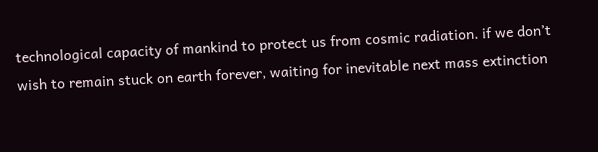technological capacity of mankind to protect us from cosmic radiation. if we don’t wish to remain stuck on earth forever, waiting for inevitable next mass extinction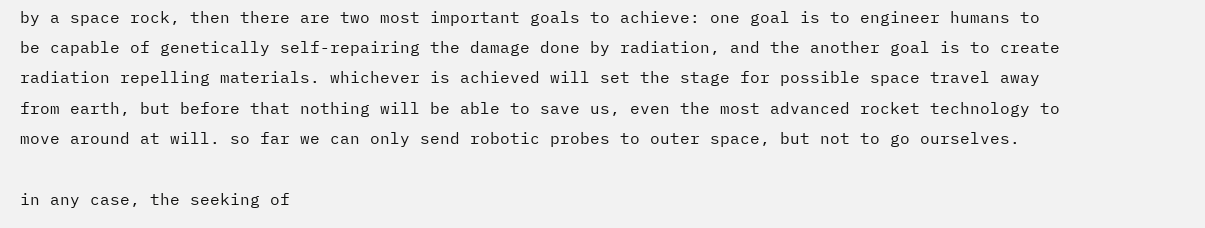by a space rock, then there are two most important goals to achieve: one goal is to engineer humans to be capable of genetically self-repairing the damage done by radiation, and the another goal is to create radiation repelling materials. whichever is achieved will set the stage for possible space travel away from earth, but before that nothing will be able to save us, even the most advanced rocket technology to move around at will. so far we can only send robotic probes to outer space, but not to go ourselves.

in any case, the seeking of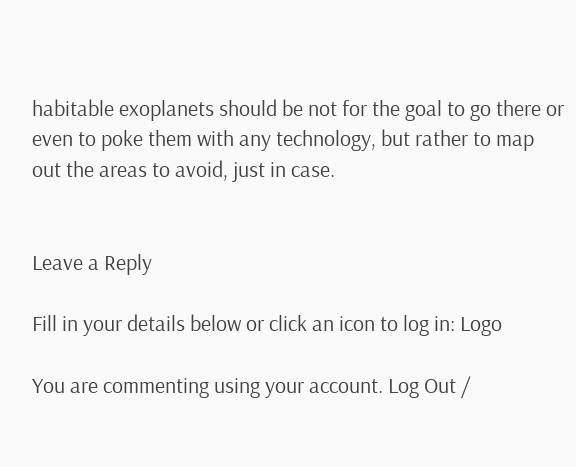habitable exoplanets should be not for the goal to go there or even to poke them with any technology, but rather to map out the areas to avoid, just in case.


Leave a Reply

Fill in your details below or click an icon to log in: Logo

You are commenting using your account. Log Out /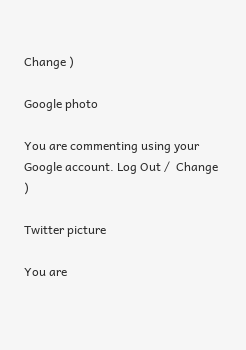Change )

Google photo

You are commenting using your Google account. Log Out /  Change )

Twitter picture

You are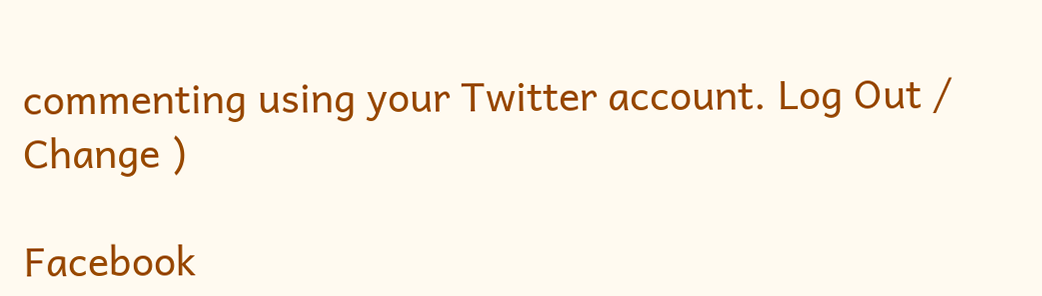commenting using your Twitter account. Log Out /  Change )

Facebook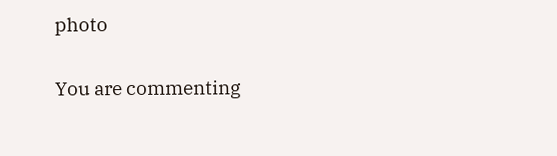photo

You are commenting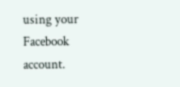using your Facebook account.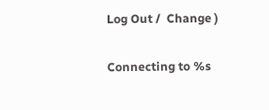Log Out /  Change )

Connecting to %s